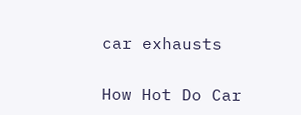car exhausts

How Hot Do Car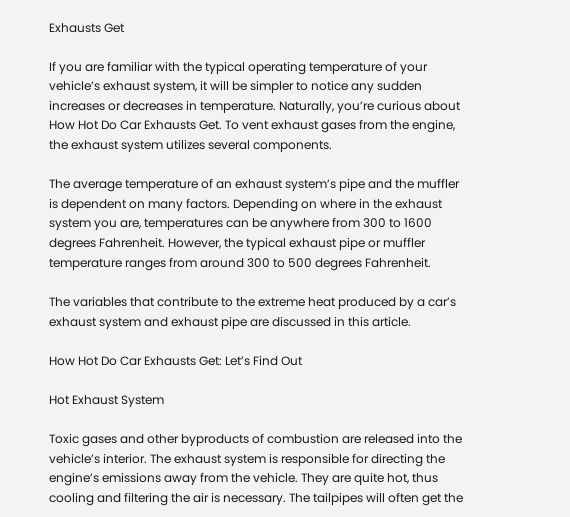Exhausts Get

If you are familiar with the typical operating temperature of your vehicle’s exhaust system, it will be simpler to notice any sudden increases or decreases in temperature. Naturally, you’re curious about How Hot Do Car Exhausts Get. To vent exhaust gases from the engine, the exhaust system utilizes several components.

The average temperature of an exhaust system’s pipe and the muffler is dependent on many factors. Depending on where in the exhaust system you are, temperatures can be anywhere from 300 to 1600 degrees Fahrenheit. However, the typical exhaust pipe or muffler temperature ranges from around 300 to 500 degrees Fahrenheit.

The variables that contribute to the extreme heat produced by a car’s exhaust system and exhaust pipe are discussed in this article.

How Hot Do Car Exhausts Get: Let’s Find Out

Hot Exhaust System

Toxic gases and other byproducts of combustion are released into the vehicle’s interior. The exhaust system is responsible for directing the engine’s emissions away from the vehicle. They are quite hot, thus cooling and filtering the air is necessary. The tailpipes will often get the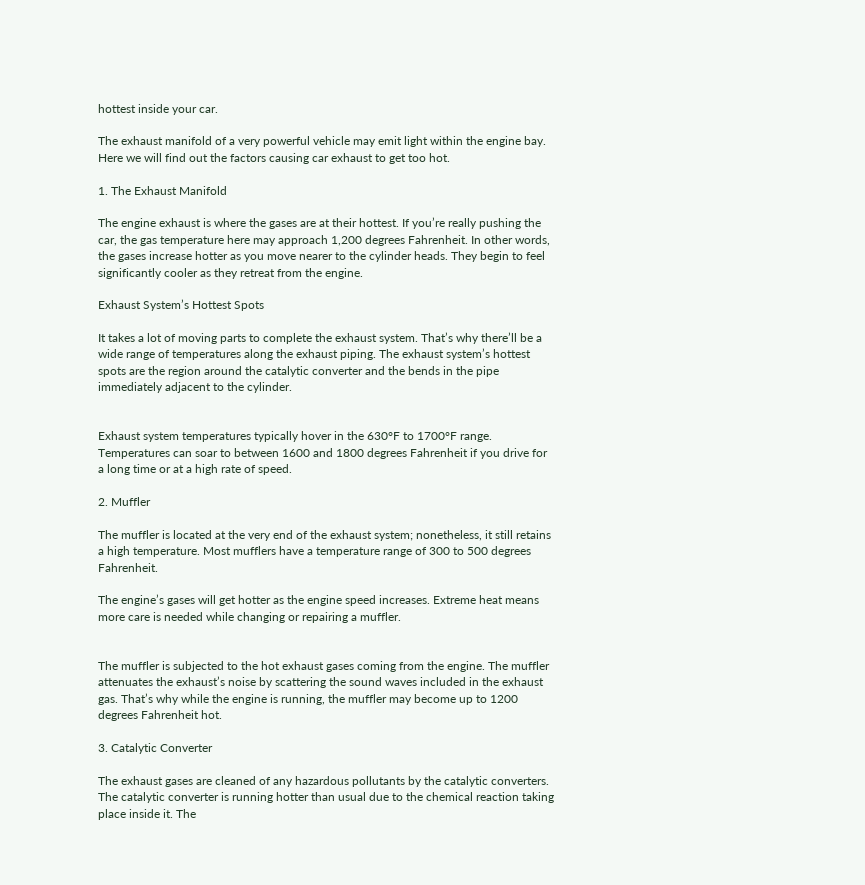hottest inside your car.

The exhaust manifold of a very powerful vehicle may emit light within the engine bay. Here we will find out the factors causing car exhaust to get too hot.

1. The Exhaust Manifold

The engine exhaust is where the gases are at their hottest. If you’re really pushing the car, the gas temperature here may approach 1,200 degrees Fahrenheit. In other words, the gases increase hotter as you move nearer to the cylinder heads. They begin to feel significantly cooler as they retreat from the engine.

Exhaust System’s Hottest Spots

It takes a lot of moving parts to complete the exhaust system. That’s why there’ll be a wide range of temperatures along the exhaust piping. The exhaust system’s hottest spots are the region around the catalytic converter and the bends in the pipe immediately adjacent to the cylinder.


Exhaust system temperatures typically hover in the 630°F to 1700°F range. Temperatures can soar to between 1600 and 1800 degrees Fahrenheit if you drive for a long time or at a high rate of speed.

2. Muffler

The muffler is located at the very end of the exhaust system; nonetheless, it still retains a high temperature. Most mufflers have a temperature range of 300 to 500 degrees Fahrenheit.

The engine’s gases will get hotter as the engine speed increases. Extreme heat means more care is needed while changing or repairing a muffler.


The muffler is subjected to the hot exhaust gases coming from the engine. The muffler attenuates the exhaust’s noise by scattering the sound waves included in the exhaust gas. That’s why while the engine is running, the muffler may become up to 1200 degrees Fahrenheit hot.

3. Catalytic Converter

The exhaust gases are cleaned of any hazardous pollutants by the catalytic converters. The catalytic converter is running hotter than usual due to the chemical reaction taking place inside it. The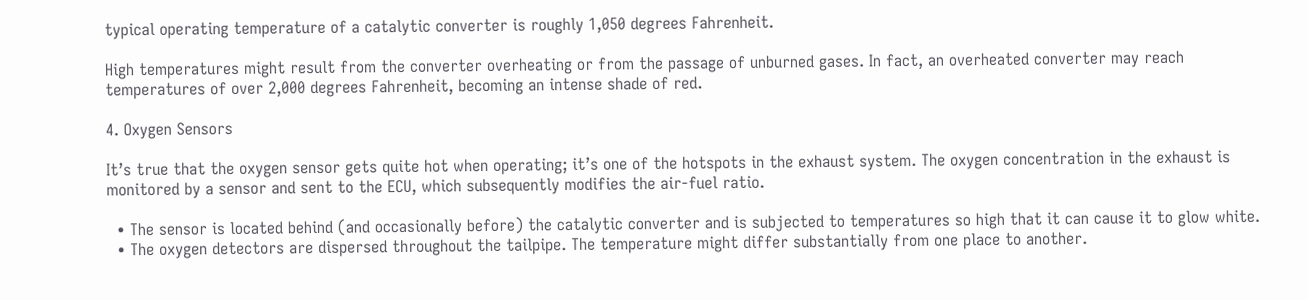typical operating temperature of a catalytic converter is roughly 1,050 degrees Fahrenheit.

High temperatures might result from the converter overheating or from the passage of unburned gases. In fact, an overheated converter may reach temperatures of over 2,000 degrees Fahrenheit, becoming an intense shade of red.

4. Oxygen Sensors

It’s true that the oxygen sensor gets quite hot when operating; it’s one of the hotspots in the exhaust system. The oxygen concentration in the exhaust is monitored by a sensor and sent to the ECU, which subsequently modifies the air-fuel ratio.

  • The sensor is located behind (and occasionally before) the catalytic converter and is subjected to temperatures so high that it can cause it to glow white.
  • The oxygen detectors are dispersed throughout the tailpipe. The temperature might differ substantially from one place to another.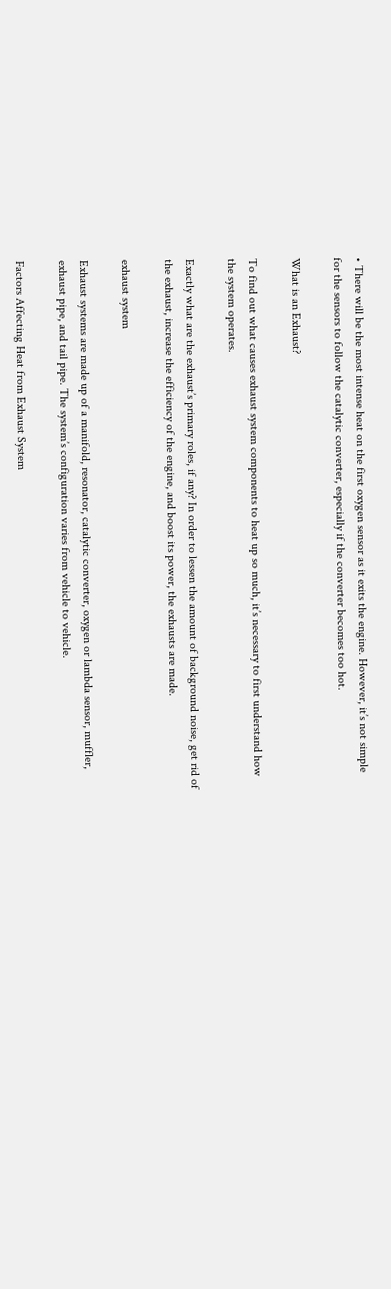• There will be the most intense heat on the first oxygen sensor as it exits the engine. However, it’s not simple for the sensors to follow the catalytic converter, especially if the converter becomes too hot.

What is an Exhaust?

To find out what causes exhaust system components to heat up so much, it’s necessary to first understand how the system operates.

Exactly what are the exhaust’s primary roles, if any? In order to lessen the amount of background noise, get rid of the exhaust, increase the efficiency of the engine, and boost its power, the exhausts are made.

exhaust system

Exhaust systems are made up of a manifold, resonator, catalytic converter, oxygen or lambda sensor, muffler, exhaust pipe, and tail pipe. The system’s configuration varies from vehicle to vehicle.

Factors Affecting Heat from Exhaust System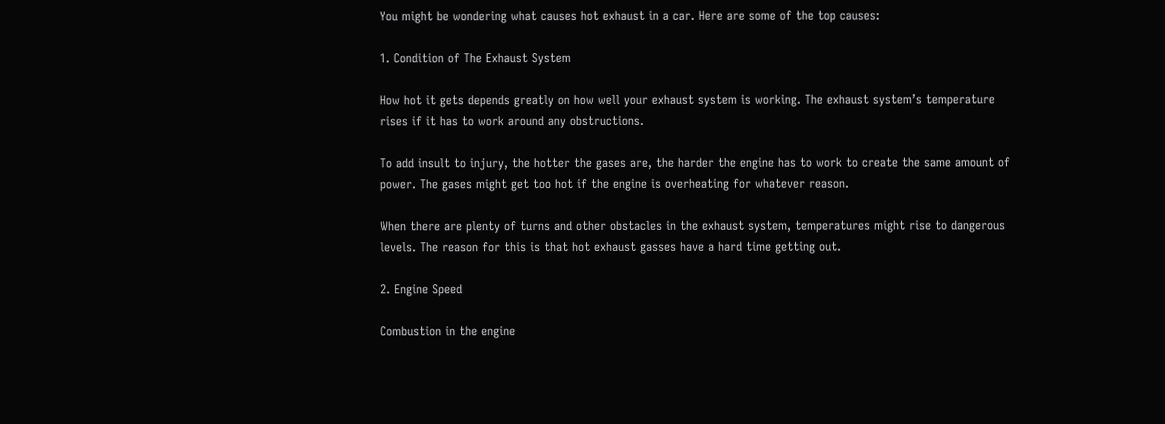You might be wondering what causes hot exhaust in a car. Here are some of the top causes:

1. Condition of The Exhaust System

How hot it gets depends greatly on how well your exhaust system is working. The exhaust system’s temperature rises if it has to work around any obstructions.

To add insult to injury, the hotter the gases are, the harder the engine has to work to create the same amount of power. The gases might get too hot if the engine is overheating for whatever reason.

When there are plenty of turns and other obstacles in the exhaust system, temperatures might rise to dangerous levels. The reason for this is that hot exhaust gasses have a hard time getting out.

2. Engine Speed

Combustion in the engine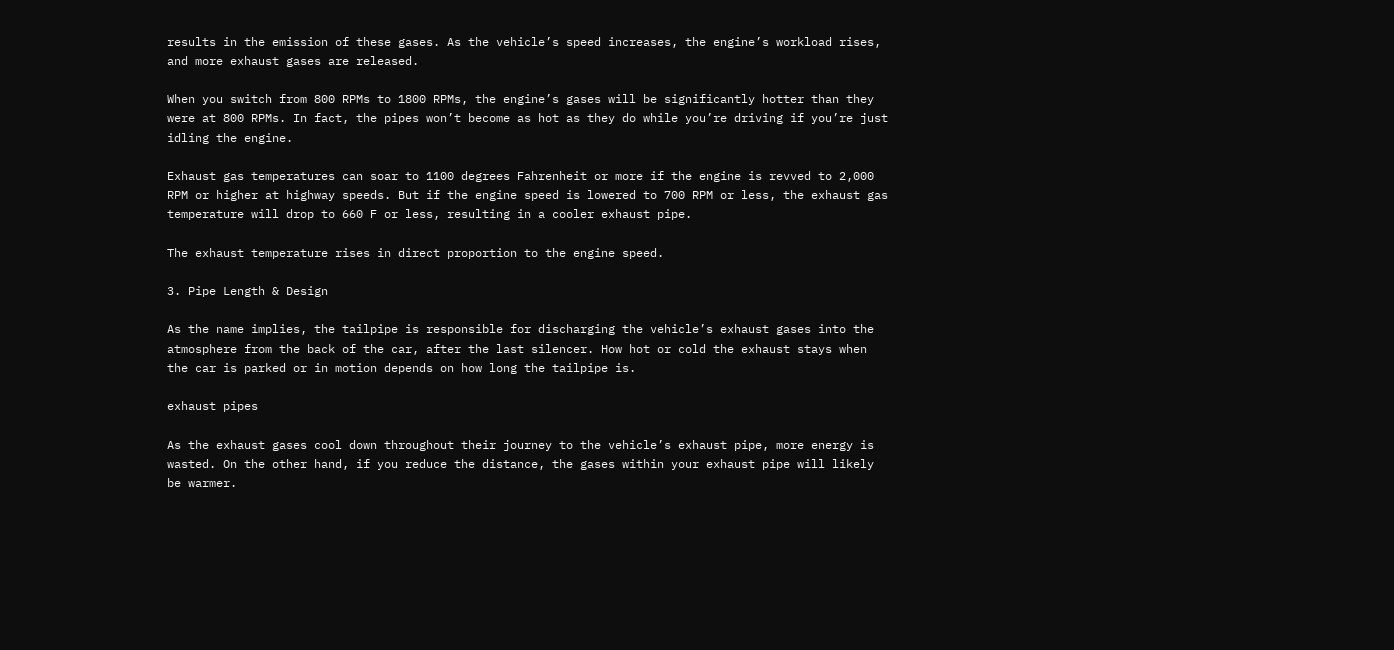results in the emission of these gases. As the vehicle’s speed increases, the engine’s workload rises, and more exhaust gases are released.

When you switch from 800 RPMs to 1800 RPMs, the engine’s gases will be significantly hotter than they were at 800 RPMs. In fact, the pipes won’t become as hot as they do while you’re driving if you’re just idling the engine.

Exhaust gas temperatures can soar to 1100 degrees Fahrenheit or more if the engine is revved to 2,000 RPM or higher at highway speeds. But if the engine speed is lowered to 700 RPM or less, the exhaust gas temperature will drop to 660 F or less, resulting in a cooler exhaust pipe.

The exhaust temperature rises in direct proportion to the engine speed.

3. Pipe Length & Design

As the name implies, the tailpipe is responsible for discharging the vehicle’s exhaust gases into the atmosphere from the back of the car, after the last silencer. How hot or cold the exhaust stays when the car is parked or in motion depends on how long the tailpipe is.

exhaust pipes

As the exhaust gases cool down throughout their journey to the vehicle’s exhaust pipe, more energy is wasted. On the other hand, if you reduce the distance, the gases within your exhaust pipe will likely be warmer.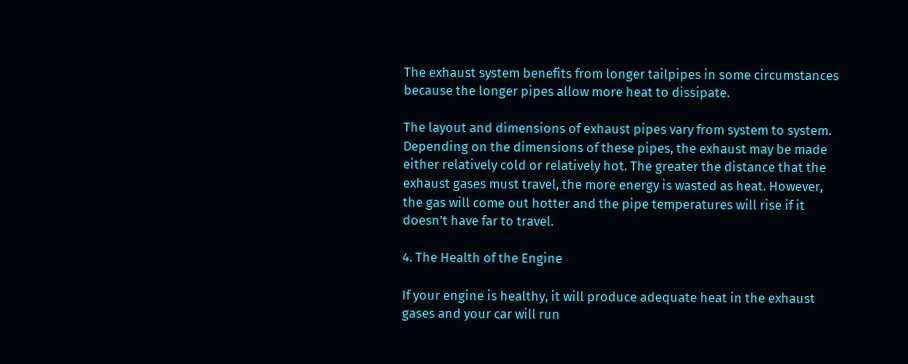The exhaust system benefits from longer tailpipes in some circumstances because the longer pipes allow more heat to dissipate.

The layout and dimensions of exhaust pipes vary from system to system. Depending on the dimensions of these pipes, the exhaust may be made either relatively cold or relatively hot. The greater the distance that the exhaust gases must travel, the more energy is wasted as heat. However, the gas will come out hotter and the pipe temperatures will rise if it doesn’t have far to travel.

4. The Health of the Engine

If your engine is healthy, it will produce adequate heat in the exhaust gases and your car will run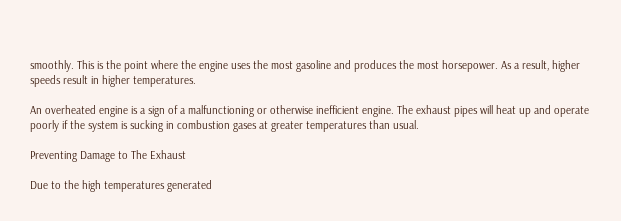smoothly. This is the point where the engine uses the most gasoline and produces the most horsepower. As a result, higher speeds result in higher temperatures.

An overheated engine is a sign of a malfunctioning or otherwise inefficient engine. The exhaust pipes will heat up and operate poorly if the system is sucking in combustion gases at greater temperatures than usual.

Preventing Damage to The Exhaust

Due to the high temperatures generated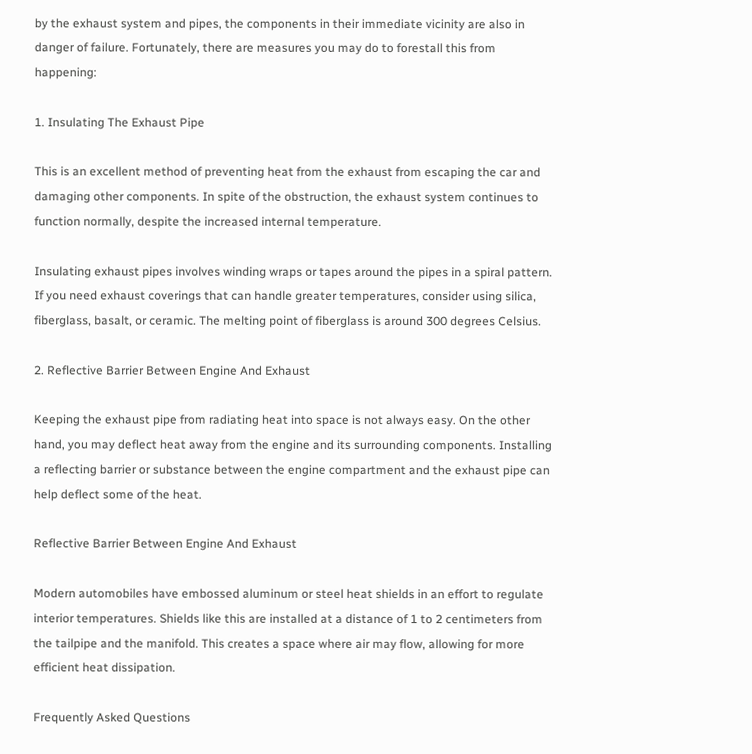by the exhaust system and pipes, the components in their immediate vicinity are also in danger of failure. Fortunately, there are measures you may do to forestall this from happening:

1. Insulating The Exhaust Pipe

This is an excellent method of preventing heat from the exhaust from escaping the car and damaging other components. In spite of the obstruction, the exhaust system continues to function normally, despite the increased internal temperature.

Insulating exhaust pipes involves winding wraps or tapes around the pipes in a spiral pattern. If you need exhaust coverings that can handle greater temperatures, consider using silica, fiberglass, basalt, or ceramic. The melting point of fiberglass is around 300 degrees Celsius.

2. Reflective Barrier Between Engine And Exhaust

Keeping the exhaust pipe from radiating heat into space is not always easy. On the other hand, you may deflect heat away from the engine and its surrounding components. Installing a reflecting barrier or substance between the engine compartment and the exhaust pipe can help deflect some of the heat.

Reflective Barrier Between Engine And Exhaust

Modern automobiles have embossed aluminum or steel heat shields in an effort to regulate interior temperatures. Shields like this are installed at a distance of 1 to 2 centimeters from the tailpipe and the manifold. This creates a space where air may flow, allowing for more efficient heat dissipation.

Frequently Asked Questions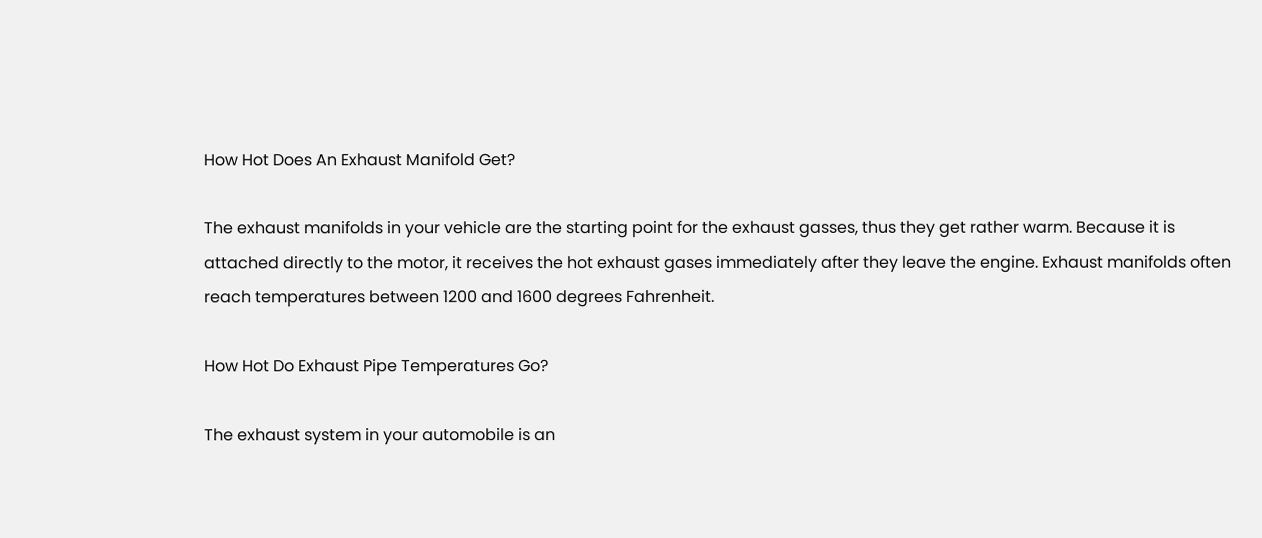How Hot Does An Exhaust Manifold Get?

The exhaust manifolds in your vehicle are the starting point for the exhaust gasses, thus they get rather warm. Because it is attached directly to the motor, it receives the hot exhaust gases immediately after they leave the engine. Exhaust manifolds often reach temperatures between 1200 and 1600 degrees Fahrenheit.

How Hot Do Exhaust Pipe Temperatures Go?

The exhaust system in your automobile is an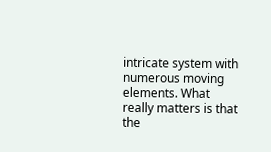intricate system with numerous moving elements. What really matters is that the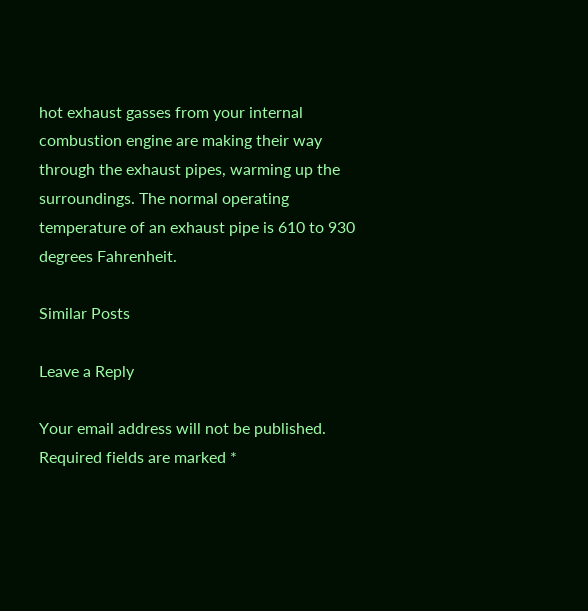hot exhaust gasses from your internal combustion engine are making their way through the exhaust pipes, warming up the surroundings. The normal operating temperature of an exhaust pipe is 610 to 930 degrees Fahrenheit.

Similar Posts

Leave a Reply

Your email address will not be published. Required fields are marked *